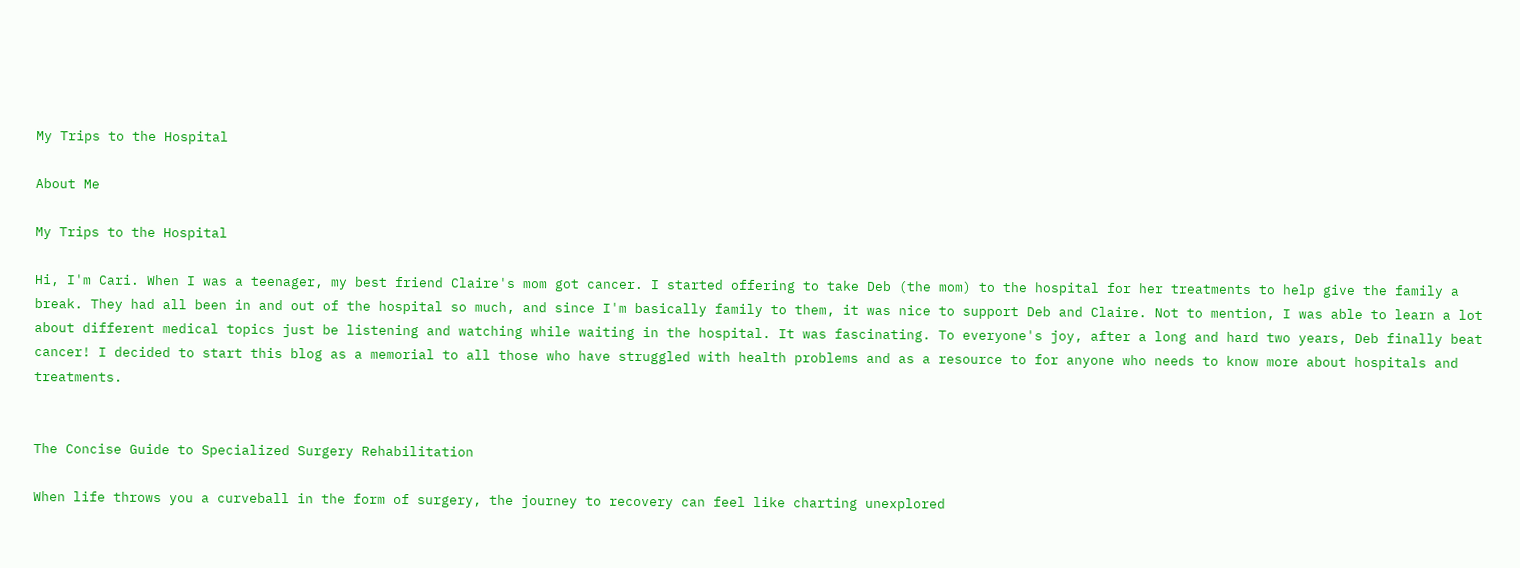My Trips to the Hospital

About Me

My Trips to the Hospital

Hi, I'm Cari. When I was a teenager, my best friend Claire's mom got cancer. I started offering to take Deb (the mom) to the hospital for her treatments to help give the family a break. They had all been in and out of the hospital so much, and since I'm basically family to them, it was nice to support Deb and Claire. Not to mention, I was able to learn a lot about different medical topics just be listening and watching while waiting in the hospital. It was fascinating. To everyone's joy, after a long and hard two years, Deb finally beat cancer! I decided to start this blog as a memorial to all those who have struggled with health problems and as a resource to for anyone who needs to know more about hospitals and treatments.


The Concise Guide to Specialized Surgery Rehabilitation

When life throws you a curveball in the form of surgery, the journey to recovery can feel like charting unexplored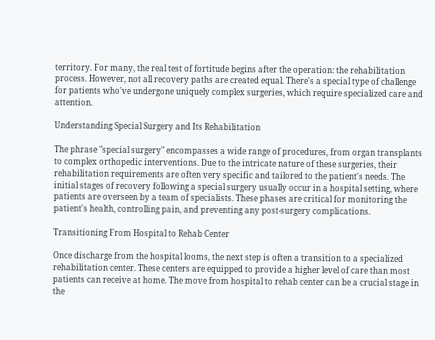territory. For many, the real test of fortitude begins after the operation: the rehabilitation process. However, not all recovery paths are created equal. There's a special type of challenge for patients who've undergone uniquely complex surgeries, which require specialized care and attention.

Understanding Special Surgery and Its Rehabilitation

The phrase "special surgery" encompasses a wide range of procedures, from organ transplants to complex orthopedic interventions. Due to the intricate nature of these surgeries, their rehabilitation requirements are often very specific and tailored to the patient's needs. The initial stages of recovery following a special surgery usually occur in a hospital setting, where patients are overseen by a team of specialists. These phases are critical for monitoring the patient's health, controlling pain, and preventing any post-surgery complications.

Transitioning From Hospital to Rehab Center

Once discharge from the hospital looms, the next step is often a transition to a specialized rehabilitation center. These centers are equipped to provide a higher level of care than most patients can receive at home. The move from hospital to rehab center can be a crucial stage in the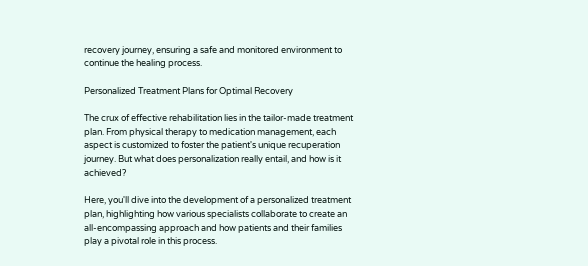recovery journey, ensuring a safe and monitored environment to continue the healing process.

Personalized Treatment Plans for Optimal Recovery

The crux of effective rehabilitation lies in the tailor-made treatment plan. From physical therapy to medication management, each aspect is customized to foster the patient's unique recuperation journey. But what does personalization really entail, and how is it achieved?

Here, you'll dive into the development of a personalized treatment plan, highlighting how various specialists collaborate to create an all-encompassing approach and how patients and their families play a pivotal role in this process.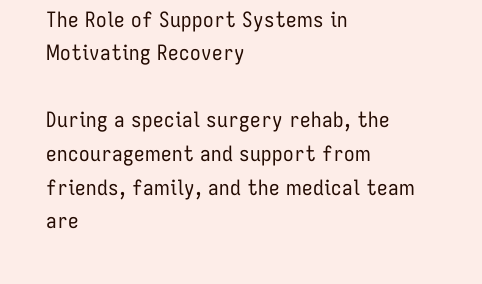The Role of Support Systems in Motivating Recovery

During a special surgery rehab, the encouragement and support from friends, family, and the medical team are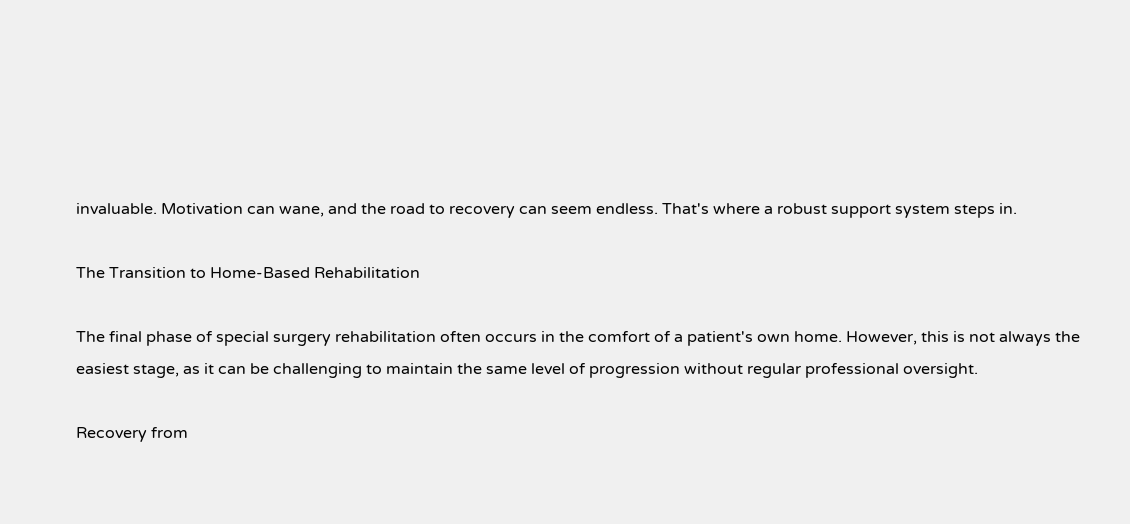invaluable. Motivation can wane, and the road to recovery can seem endless. That's where a robust support system steps in.

The Transition to Home-Based Rehabilitation

The final phase of special surgery rehabilitation often occurs in the comfort of a patient's own home. However, this is not always the easiest stage, as it can be challenging to maintain the same level of progression without regular professional oversight.

Recovery from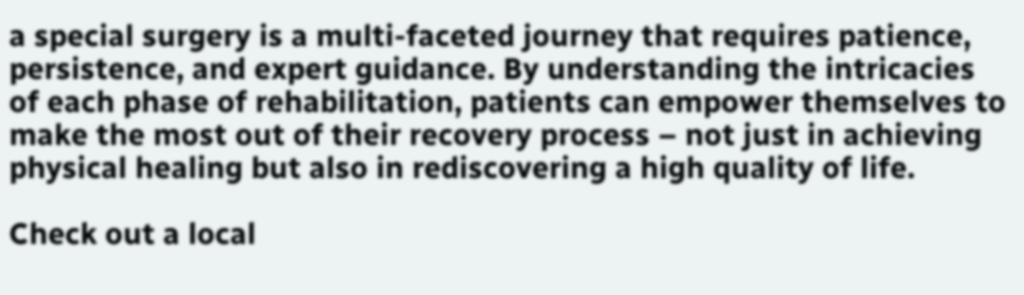a special surgery is a multi-faceted journey that requires patience, persistence, and expert guidance. By understanding the intricacies of each phase of rehabilitation, patients can empower themselves to make the most out of their recovery process – not just in achieving physical healing but also in rediscovering a high quality of life.

Check out a local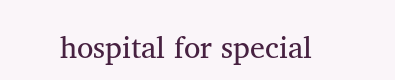hospital for special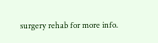surgery rehab for more info.